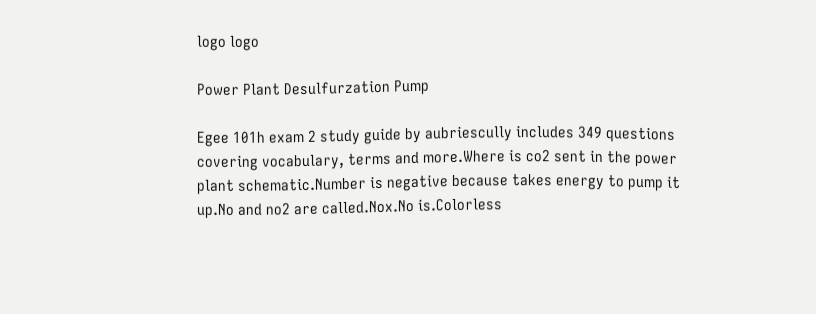logo logo

Power Plant Desulfurzation Pump

Egee 101h exam 2 study guide by aubriescully includes 349 questions covering vocabulary, terms and more.Where is co2 sent in the power plant schematic.Number is negative because takes energy to pump it up.No and no2 are called.Nox.No is.Colorless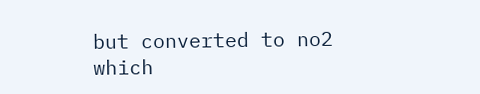but converted to no2 which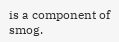is a component of smog.